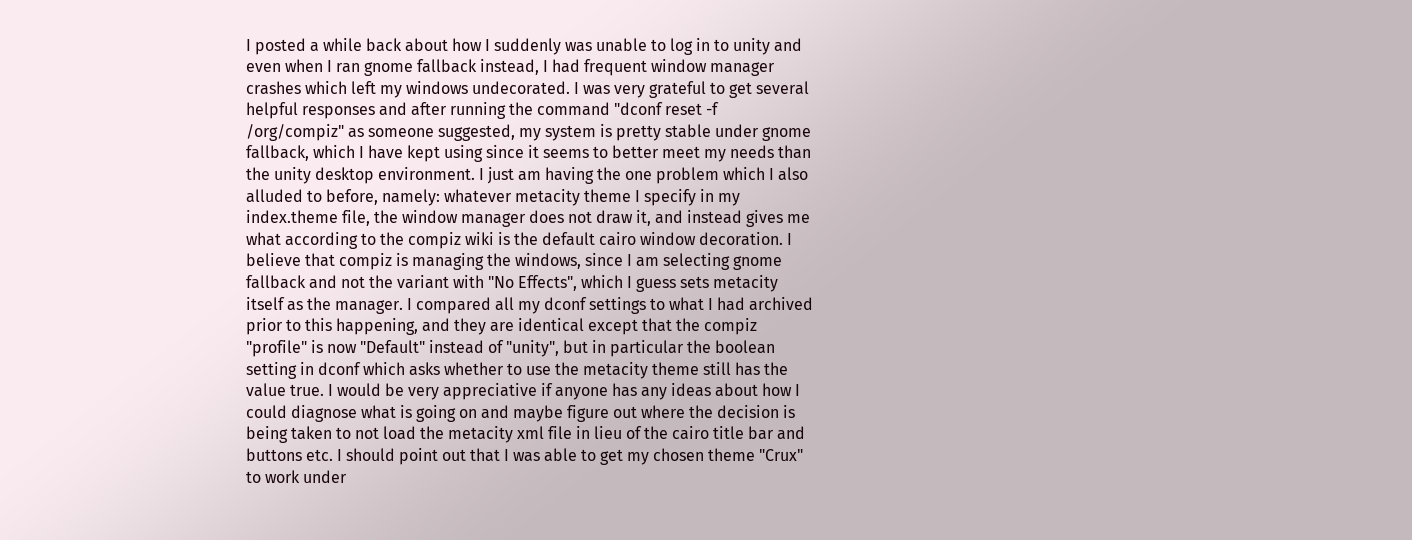I posted a while back about how I suddenly was unable to log in to unity and even when I ran gnome fallback instead, I had frequent window manager crashes which left my windows undecorated. I was very grateful to get several helpful responses and after running the command "dconf reset -f /org/compiz" as someone suggested, my system is pretty stable under gnome fallback, which I have kept using since it seems to better meet my needs than the unity desktop environment. I just am having the one problem which I also alluded to before, namely: whatever metacity theme I specify in my index.theme file, the window manager does not draw it, and instead gives me what according to the compiz wiki is the default cairo window decoration. I believe that compiz is managing the windows, since I am selecting gnome fallback and not the variant with "No Effects", which I guess sets metacity itself as the manager. I compared all my dconf settings to what I had archived prior to this happening, and they are identical except that the compiz "profile" is now "Default" instead of "unity", but in particular the boolean setting in dconf which asks whether to use the metacity theme still has the value true. I would be very appreciative if anyone has any ideas about how I could diagnose what is going on and maybe figure out where the decision is being taken to not load the metacity xml file in lieu of the cairo title bar and buttons etc. I should point out that I was able to get my chosen theme "Crux" to work under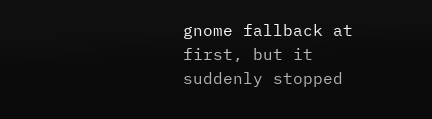gnome fallback at first, but it suddenly stopped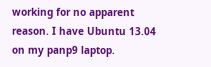working for no apparent reason. I have Ubuntu 13.04 on my panp9 laptop.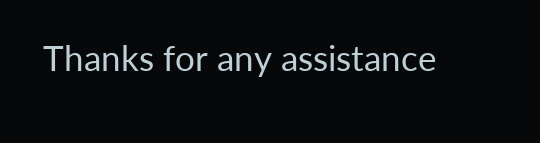Thanks for any assistance